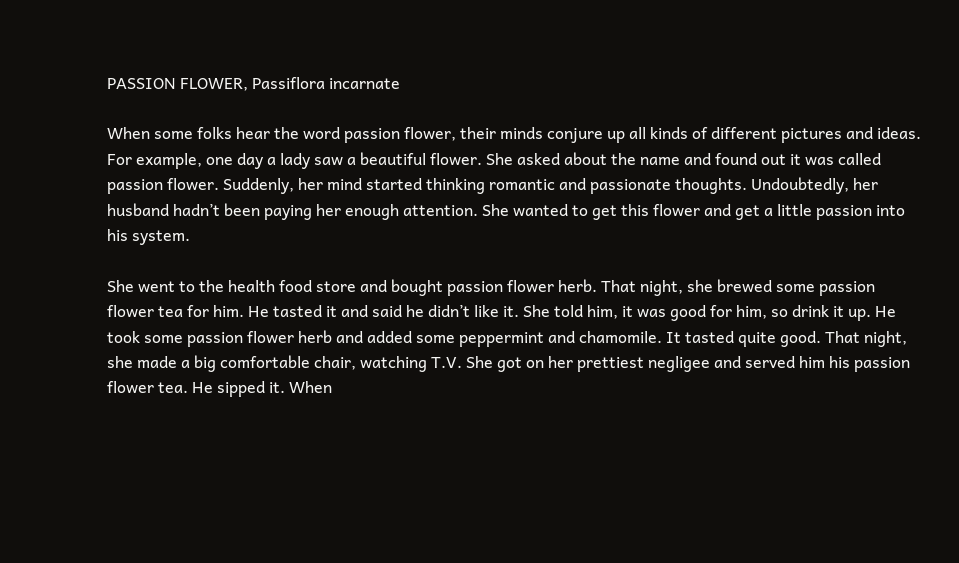PASSION FLOWER, Passiflora incarnate

When some folks hear the word passion flower, their minds conjure up all kinds of different pictures and ideas. For example, one day a lady saw a beautiful flower. She asked about the name and found out it was called passion flower. Suddenly, her mind started thinking romantic and passionate thoughts. Undoubtedly, her husband hadn’t been paying her enough attention. She wanted to get this flower and get a little passion into his system.

She went to the health food store and bought passion flower herb. That night, she brewed some passion flower tea for him. He tasted it and said he didn’t like it. She told him, it was good for him, so drink it up. He took some passion flower herb and added some peppermint and chamomile. It tasted quite good. That night, she made a big comfortable chair, watching T.V. She got on her prettiest negligee and served him his passion flower tea. He sipped it. When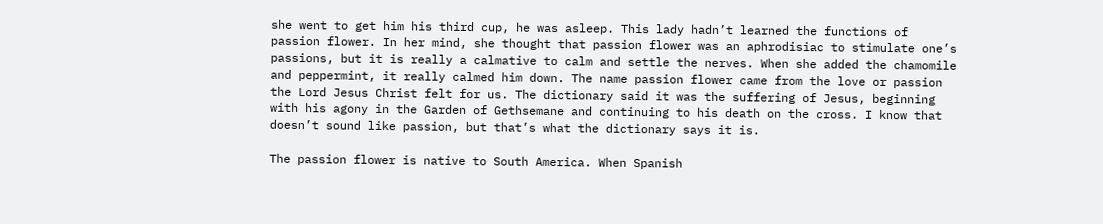she went to get him his third cup, he was asleep. This lady hadn’t learned the functions of passion flower. In her mind, she thought that passion flower was an aphrodisiac to stimulate one’s passions, but it is really a calmative to calm and settle the nerves. When she added the chamomile and peppermint, it really calmed him down. The name passion flower came from the love or passion the Lord Jesus Christ felt for us. The dictionary said it was the suffering of Jesus, beginning with his agony in the Garden of Gethsemane and continuing to his death on the cross. I know that doesn’t sound like passion, but that’s what the dictionary says it is.

The passion flower is native to South America. When Spanish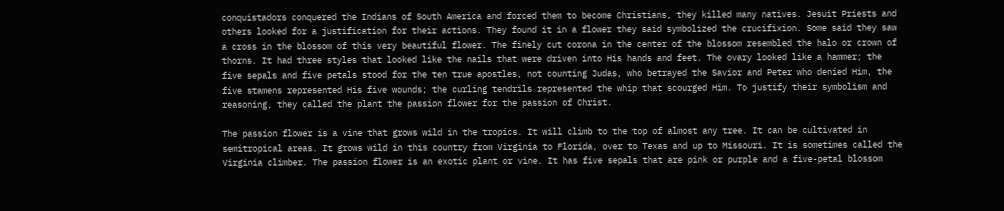conquistadors conquered the Indians of South America and forced them to become Christians, they killed many natives. Jesuit Priests and others looked for a justification for their actions. They found it in a flower they said symbolized the crucifixion. Some said they saw a cross in the blossom of this very beautiful flower. The finely cut corona in the center of the blossom resembled the halo or crown of thorns. It had three styles that looked like the nails that were driven into His hands and feet. The ovary looked like a hammer; the five sepals and five petals stood for the ten true apostles, not counting Judas, who betrayed the Savior and Peter who denied Him, the five stamens represented His five wounds; the curling tendrils represented the whip that scourged Him. To justify their symbolism and reasoning, they called the plant the passion flower for the passion of Christ.

The passion flower is a vine that grows wild in the tropics. It will climb to the top of almost any tree. It can be cultivated in semitropical areas. It grows wild in this country from Virginia to Florida, over to Texas and up to Missouri. It is sometimes called the Virginia climber. The passion flower is an exotic plant or vine. It has five sepals that are pink or purple and a five-petal blossom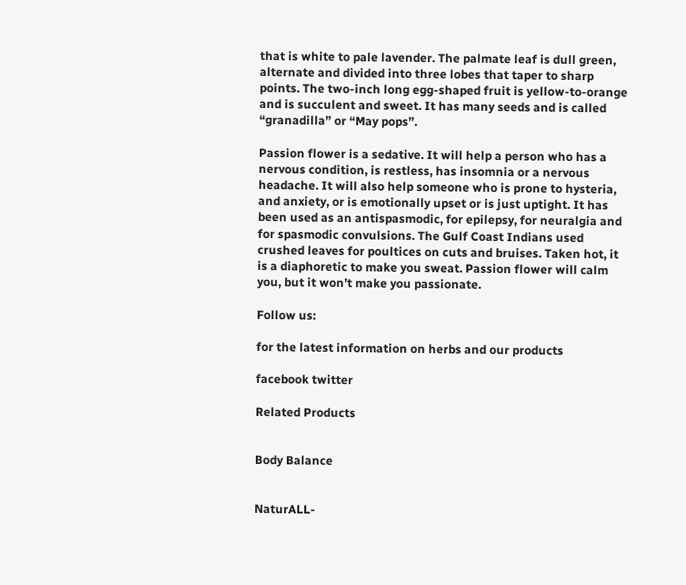that is white to pale lavender. The palmate leaf is dull green, alternate and divided into three lobes that taper to sharp points. The two-inch long egg-shaped fruit is yellow-to-orange and is succulent and sweet. It has many seeds and is called “granadilla” or “May pops”.

Passion flower is a sedative. It will help a person who has a nervous condition, is restless, has insomnia or a nervous headache. It will also help someone who is prone to hysteria, and anxiety, or is emotionally upset or is just uptight. It has been used as an antispasmodic, for epilepsy, for neuralgia and for spasmodic convulsions. The Gulf Coast Indians used crushed leaves for poultices on cuts and bruises. Taken hot, it is a diaphoretic to make you sweat. Passion flower will calm you, but it won’t make you passionate.

Follow us:

for the latest information on herbs and our products

facebook twitter

Related Products


Body Balance


NaturALL-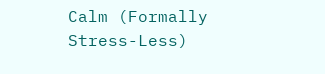Calm (Formally Stress-Less)